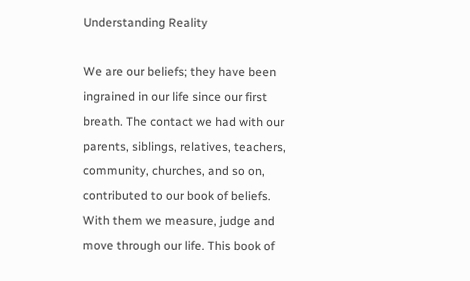Understanding Reality

We are our beliefs; they have been ingrained in our life since our first breath. The contact we had with our parents, siblings, relatives, teachers, community, churches, and so on, contributed to our book of beliefs. With them we measure, judge and move through our life. This book of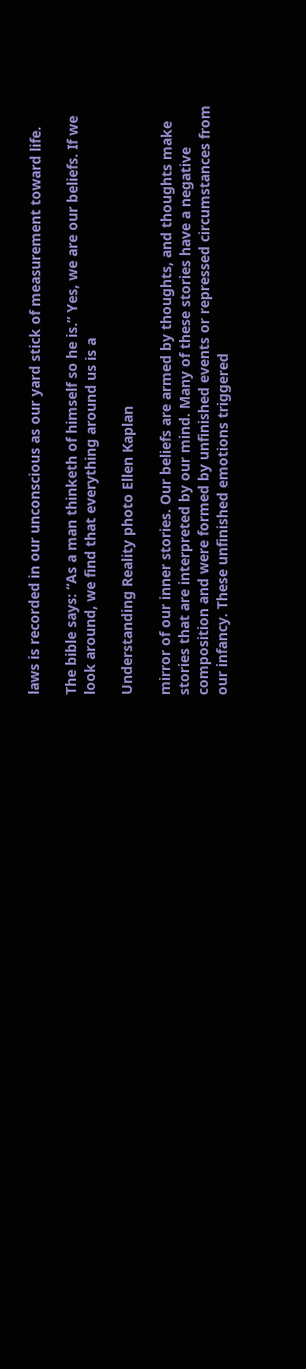laws is recorded in our unconscious as our yard stick of measurement toward life.

The bible says: “As a man thinketh of himself so he is.” Yes, we are our beliefs. If we look around, we find that everything around us is a

Understanding Reality photo Ellen Kaplan

mirror of our inner stories. Our beliefs are armed by thoughts, and thoughts make stories that are interpreted by our mind. Many of these stories have a negative composition and were formed by unfinished events or repressed circumstances from our infancy. These unfinished emotions triggered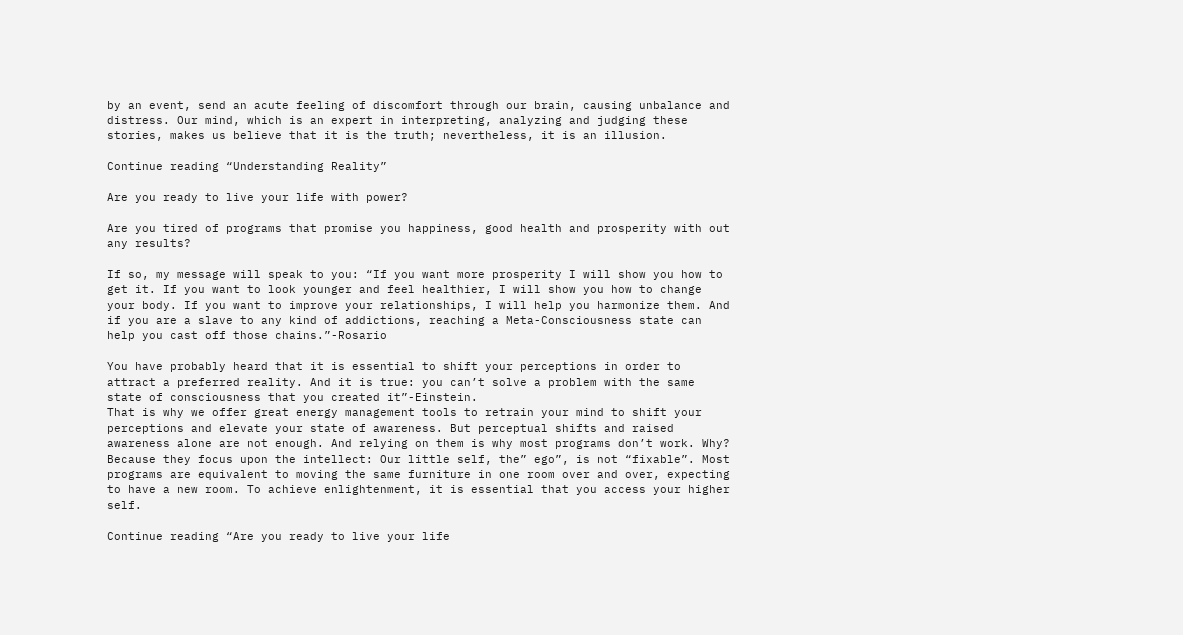by an event, send an acute feeling of discomfort through our brain, causing unbalance and distress. Our mind, which is an expert in interpreting, analyzing and judging these stories, makes us believe that it is the truth; nevertheless, it is an illusion.

Continue reading “Understanding Reality”

Are you ready to live your life with power?

Are you tired of programs that promise you happiness, good health and prosperity with out any results?

If so, my message will speak to you: “If you want more prosperity I will show you how to get it. If you want to look younger and feel healthier, I will show you how to change your body. If you want to improve your relationships, I will help you harmonize them. And if you are a slave to any kind of addictions, reaching a Meta-Consciousness state can help you cast off those chains.”-Rosario

You have probably heard that it is essential to shift your perceptions in order to attract a preferred reality. And it is true: you can’t solve a problem with the same state of consciousness that you created it”-Einstein.
That is why we offer great energy management tools to retrain your mind to shift your perceptions and elevate your state of awareness. But perceptual shifts and raised awareness alone are not enough. And relying on them is why most programs don’t work. Why? Because they focus upon the intellect: Our little self, the” ego”, is not “fixable”. Most programs are equivalent to moving the same furniture in one room over and over, expecting to have a new room. To achieve enlightenment, it is essential that you access your higher self.

Continue reading “Are you ready to live your life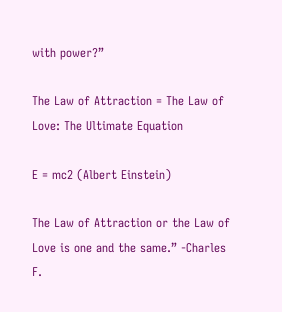with power?”

The Law of Attraction = The Law of Love: The Ultimate Equation

E = mc2 (Albert Einstein)

The Law of Attraction or the Law of Love is one and the same.” -Charles F.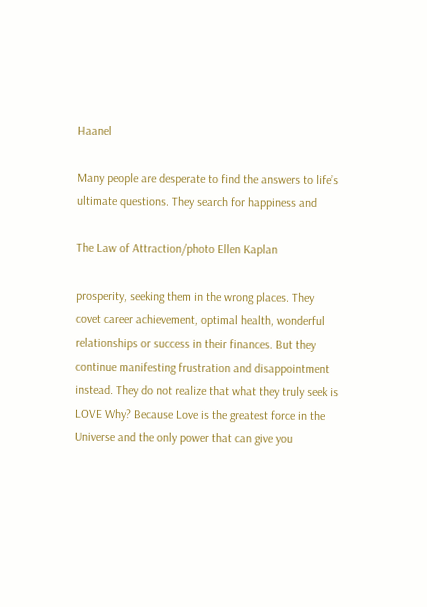Haanel

Many people are desperate to find the answers to life’s ultimate questions. They search for happiness and

The Law of Attraction/photo Ellen Kaplan

prosperity, seeking them in the wrong places. They  covet career achievement, optimal health, wonderful relationships or success in their finances. But they continue manifesting frustration and disappointment instead. They do not realize that what they truly seek is LOVE Why? Because Love is the greatest force in the Universe and the only power that can give you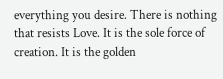everything you desire. There is nothing that resists Love. It is the sole force of creation. It is the golden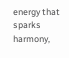energy that sparks harmony,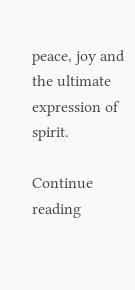peace, joy and the ultimate expression of spirit.

Continue reading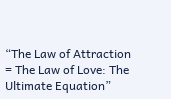“The Law of Attraction = The Law of Love: The Ultimate Equation”